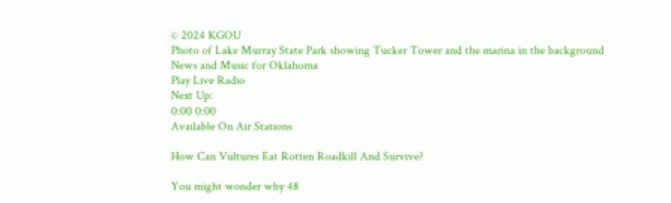© 2024 KGOU
Photo of Lake Murray State Park showing Tucker Tower and the marina in the background
News and Music for Oklahoma
Play Live Radio
Next Up:
0:00 0:00
Available On Air Stations

How Can Vultures Eat Rotten Roadkill And Survive?

You might wonder why 48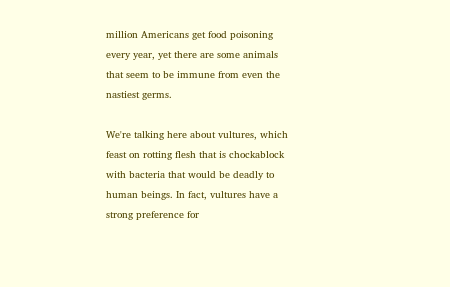million Americans get food poisoning every year, yet there are some animals that seem to be immune from even the nastiest germs.

We're talking here about vultures, which feast on rotting flesh that is chockablock with bacteria that would be deadly to human beings. In fact, vultures have a strong preference for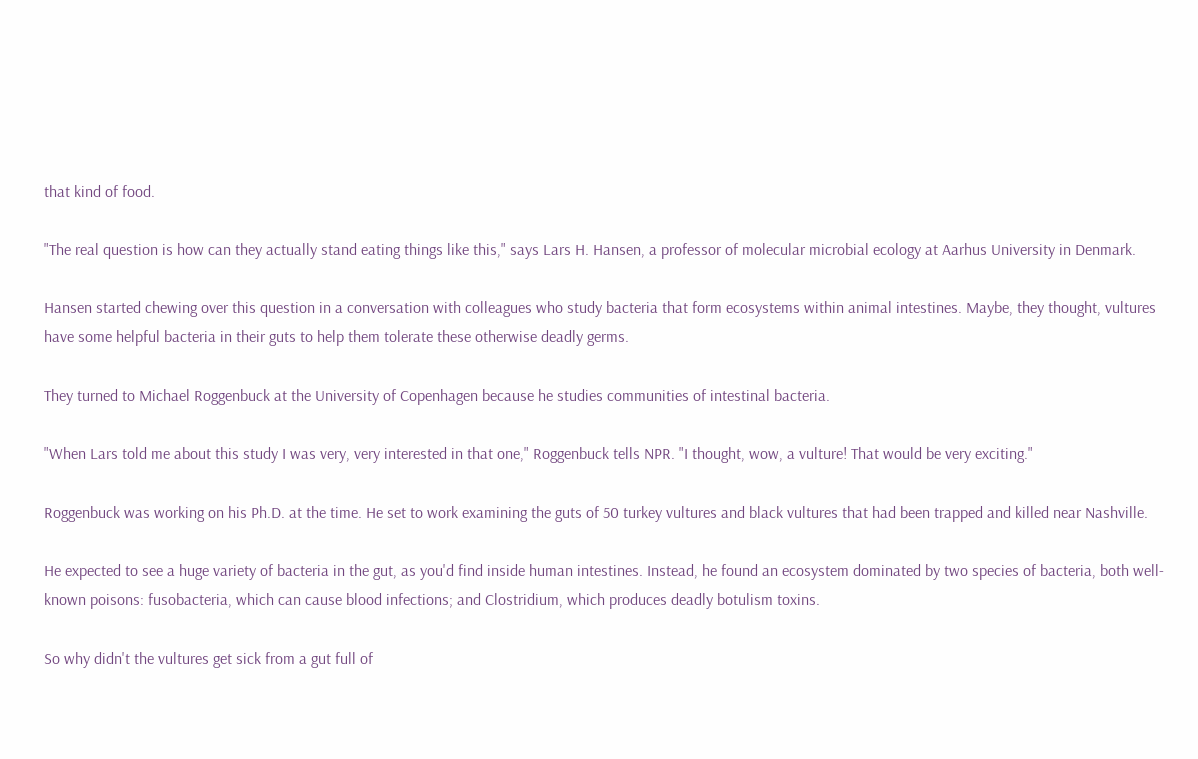that kind of food.

"The real question is how can they actually stand eating things like this," says Lars H. Hansen, a professor of molecular microbial ecology at Aarhus University in Denmark.

Hansen started chewing over this question in a conversation with colleagues who study bacteria that form ecosystems within animal intestines. Maybe, they thought, vultures have some helpful bacteria in their guts to help them tolerate these otherwise deadly germs.

They turned to Michael Roggenbuck at the University of Copenhagen because he studies communities of intestinal bacteria.

"When Lars told me about this study I was very, very interested in that one," Roggenbuck tells NPR. "I thought, wow, a vulture! That would be very exciting."

Roggenbuck was working on his Ph.D. at the time. He set to work examining the guts of 50 turkey vultures and black vultures that had been trapped and killed near Nashville.

He expected to see a huge variety of bacteria in the gut, as you'd find inside human intestines. Instead, he found an ecosystem dominated by two species of bacteria, both well-known poisons: fusobacteria, which can cause blood infections; and Clostridium, which produces deadly botulism toxins.

So why didn't the vultures get sick from a gut full of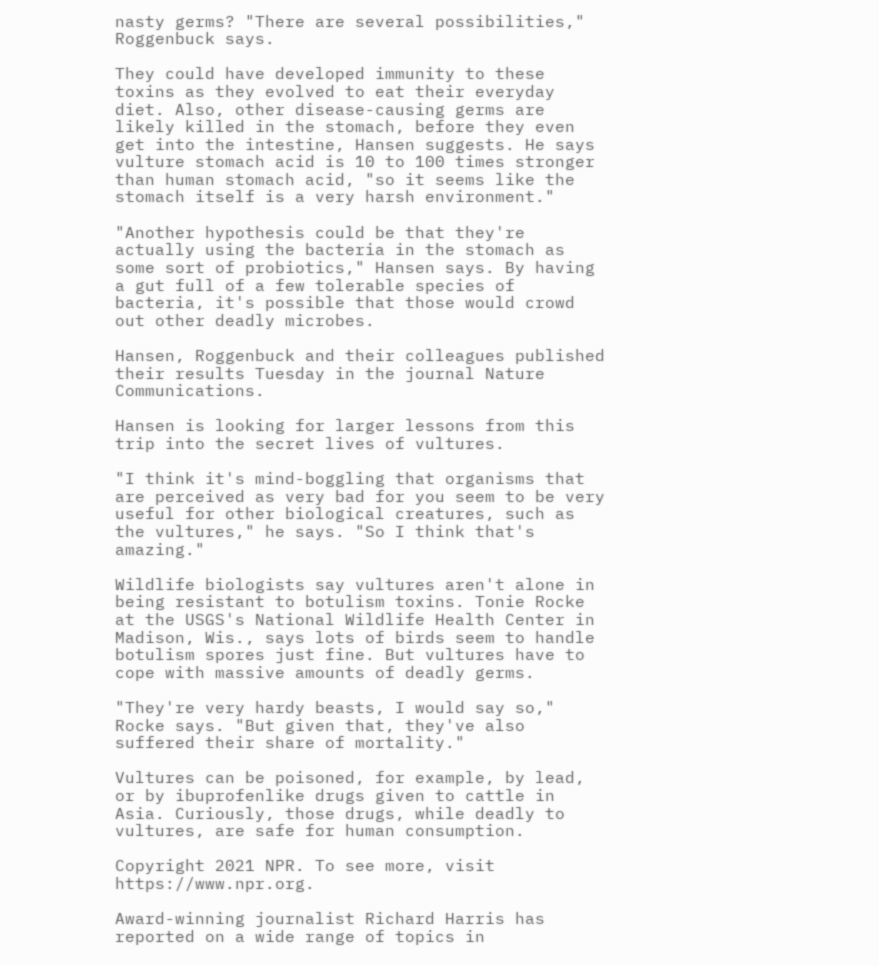nasty germs? "There are several possibilities," Roggenbuck says.

They could have developed immunity to these toxins as they evolved to eat their everyday diet. Also, other disease-causing germs are likely killed in the stomach, before they even get into the intestine, Hansen suggests. He says vulture stomach acid is 10 to 100 times stronger than human stomach acid, "so it seems like the stomach itself is a very harsh environment."

"Another hypothesis could be that they're actually using the bacteria in the stomach as some sort of probiotics," Hansen says. By having a gut full of a few tolerable species of bacteria, it's possible that those would crowd out other deadly microbes.

Hansen, Roggenbuck and their colleagues published their results Tuesday in the journal Nature Communications.

Hansen is looking for larger lessons from this trip into the secret lives of vultures.

"I think it's mind-boggling that organisms that are perceived as very bad for you seem to be very useful for other biological creatures, such as the vultures," he says. "So I think that's amazing."

Wildlife biologists say vultures aren't alone in being resistant to botulism toxins. Tonie Rocke at the USGS's National Wildlife Health Center in Madison, Wis., says lots of birds seem to handle botulism spores just fine. But vultures have to cope with massive amounts of deadly germs.

"They're very hardy beasts, I would say so," Rocke says. "But given that, they've also suffered their share of mortality."

Vultures can be poisoned, for example, by lead, or by ibuprofenlike drugs given to cattle in Asia. Curiously, those drugs, while deadly to vultures, are safe for human consumption.

Copyright 2021 NPR. To see more, visit https://www.npr.org.

Award-winning journalist Richard Harris has reported on a wide range of topics in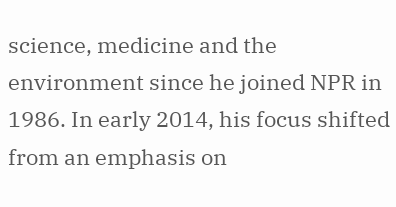science, medicine and the environment since he joined NPR in 1986. In early 2014, his focus shifted from an emphasis on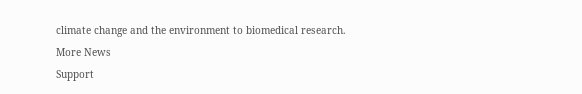climate change and the environment to biomedical research.
More News
Support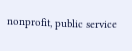nonprofit, public service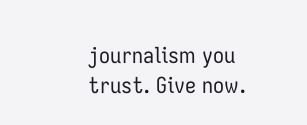journalism you trust. Give now.